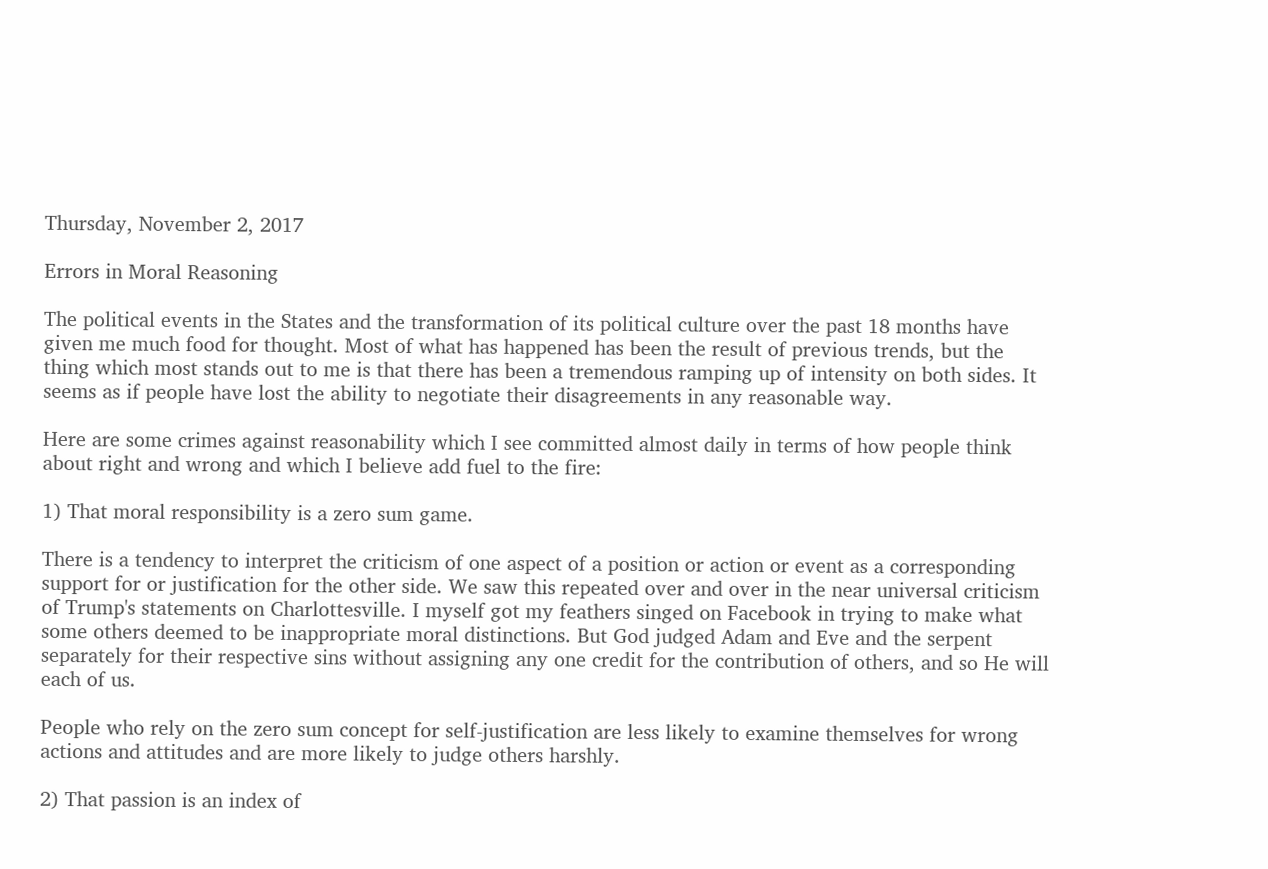Thursday, November 2, 2017

Errors in Moral Reasoning

The political events in the States and the transformation of its political culture over the past 18 months have given me much food for thought. Most of what has happened has been the result of previous trends, but the thing which most stands out to me is that there has been a tremendous ramping up of intensity on both sides. It seems as if people have lost the ability to negotiate their disagreements in any reasonable way.

Here are some crimes against reasonability which I see committed almost daily in terms of how people think about right and wrong and which I believe add fuel to the fire:

1) That moral responsibility is a zero sum game.

There is a tendency to interpret the criticism of one aspect of a position or action or event as a corresponding support for or justification for the other side. We saw this repeated over and over in the near universal criticism of Trump's statements on Charlottesville. I myself got my feathers singed on Facebook in trying to make what some others deemed to be inappropriate moral distinctions. But God judged Adam and Eve and the serpent separately for their respective sins without assigning any one credit for the contribution of others, and so He will each of us.

People who rely on the zero sum concept for self-justification are less likely to examine themselves for wrong actions and attitudes and are more likely to judge others harshly.

2) That passion is an index of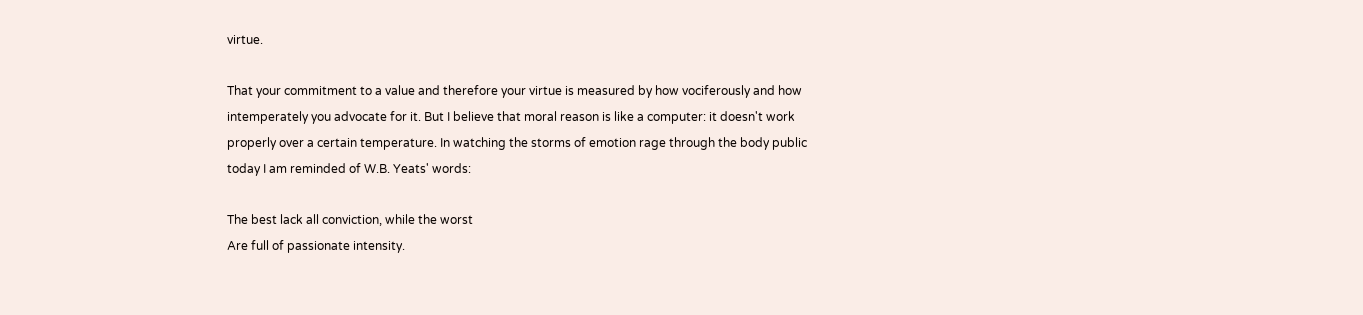virtue.

That your commitment to a value and therefore your virtue is measured by how vociferously and how intemperately you advocate for it. But I believe that moral reason is like a computer: it doesn't work properly over a certain temperature. In watching the storms of emotion rage through the body public today I am reminded of W.B. Yeats' words:

The best lack all conviction, while the worst
Are full of passionate intensity.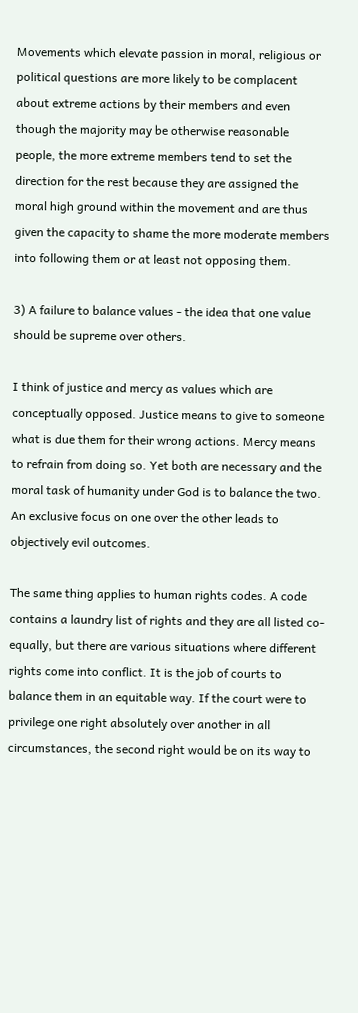Movements which elevate passion in moral, religious or political questions are more likely to be complacent about extreme actions by their members and even though the majority may be otherwise reasonable people, the more extreme members tend to set the direction for the rest because they are assigned the moral high ground within the movement and are thus given the capacity to shame the more moderate members into following them or at least not opposing them.

3) A failure to balance values - the idea that one value should be supreme over others.

I think of justice and mercy as values which are conceptually opposed. Justice means to give to someone what is due them for their wrong actions. Mercy means to refrain from doing so. Yet both are necessary and the moral task of humanity under God is to balance the two. An exclusive focus on one over the other leads to objectively evil outcomes.

The same thing applies to human rights codes. A code contains a laundry list of rights and they are all listed co-equally, but there are various situations where different rights come into conflict. It is the job of courts to balance them in an equitable way. If the court were to privilege one right absolutely over another in all circumstances, the second right would be on its way to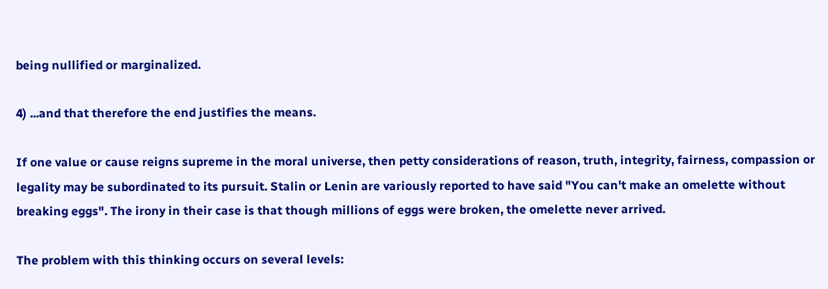being nullified or marginalized.

4) ...and that therefore the end justifies the means.

If one value or cause reigns supreme in the moral universe, then petty considerations of reason, truth, integrity, fairness, compassion or legality may be subordinated to its pursuit. Stalin or Lenin are variously reported to have said "You can't make an omelette without breaking eggs". The irony in their case is that though millions of eggs were broken, the omelette never arrived.

The problem with this thinking occurs on several levels: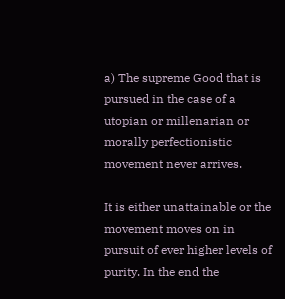a) The supreme Good that is pursued in the case of a utopian or millenarian or morally perfectionistic movement never arrives.

It is either unattainable or the movement moves on in pursuit of ever higher levels of purity. In the end the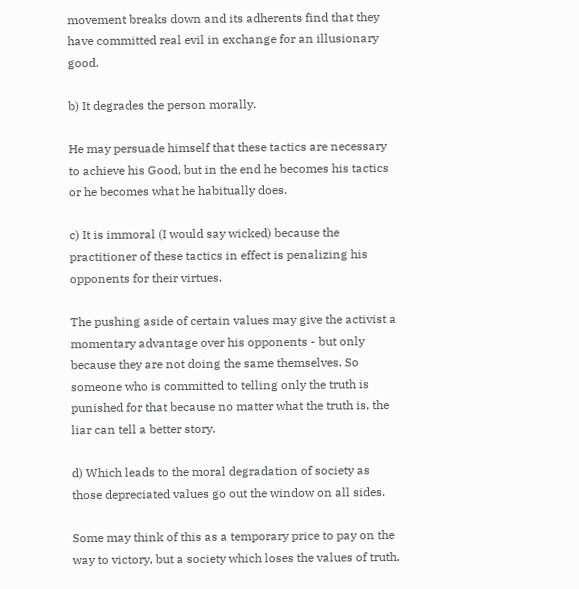movement breaks down and its adherents find that they have committed real evil in exchange for an illusionary good.

b) It degrades the person morally.

He may persuade himself that these tactics are necessary to achieve his Good, but in the end he becomes his tactics or he becomes what he habitually does.

c) It is immoral (I would say wicked) because the practitioner of these tactics in effect is penalizing his opponents for their virtues.

The pushing aside of certain values may give the activist a momentary advantage over his opponents - but only because they are not doing the same themselves. So someone who is committed to telling only the truth is punished for that because no matter what the truth is, the liar can tell a better story.

d) Which leads to the moral degradation of society as those depreciated values go out the window on all sides.

Some may think of this as a temporary price to pay on the way to victory, but a society which loses the values of truth,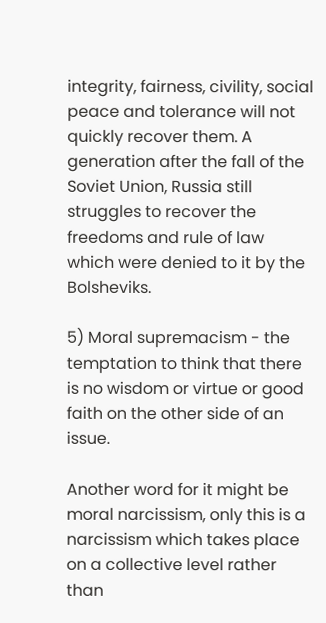integrity, fairness, civility, social peace and tolerance will not quickly recover them. A generation after the fall of the Soviet Union, Russia still struggles to recover the freedoms and rule of law which were denied to it by the Bolsheviks.

5) Moral supremacism - the temptation to think that there is no wisdom or virtue or good faith on the other side of an issue.

Another word for it might be moral narcissism, only this is a narcissism which takes place on a collective level rather than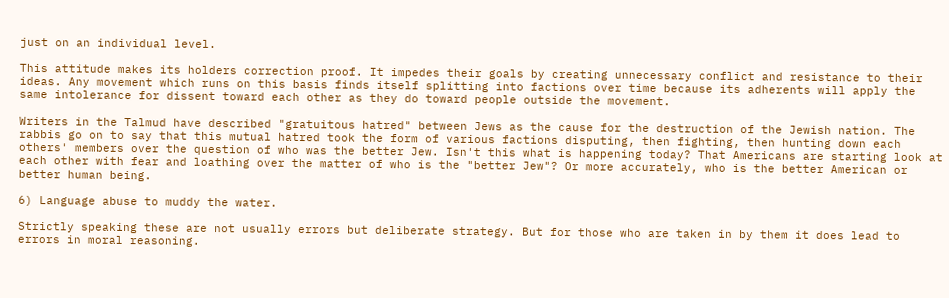just on an individual level.

This attitude makes its holders correction proof. It impedes their goals by creating unnecessary conflict and resistance to their ideas. Any movement which runs on this basis finds itself splitting into factions over time because its adherents will apply the same intolerance for dissent toward each other as they do toward people outside the movement.

Writers in the Talmud have described "gratuitous hatred" between Jews as the cause for the destruction of the Jewish nation. The rabbis go on to say that this mutual hatred took the form of various factions disputing, then fighting, then hunting down each others' members over the question of who was the better Jew. Isn't this what is happening today? That Americans are starting look at each other with fear and loathing over the matter of who is the "better Jew"? Or more accurately, who is the better American or better human being.

6) Language abuse to muddy the water.

Strictly speaking these are not usually errors but deliberate strategy. But for those who are taken in by them it does lead to errors in moral reasoning.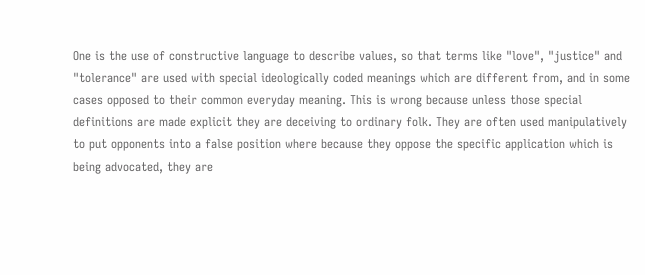One is the use of constructive language to describe values, so that terms like "love", "justice" and "tolerance" are used with special ideologically coded meanings which are different from, and in some cases opposed to their common everyday meaning. This is wrong because unless those special definitions are made explicit they are deceiving to ordinary folk. They are often used manipulatively to put opponents into a false position where because they oppose the specific application which is being advocated, they are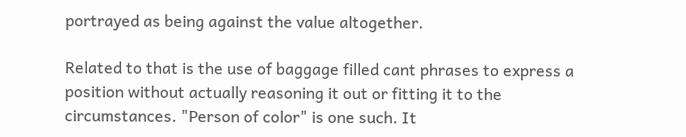portrayed as being against the value altogether.

Related to that is the use of baggage filled cant phrases to express a position without actually reasoning it out or fitting it to the circumstances. "Person of color" is one such. It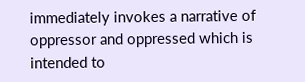immediately invokes a narrative of oppressor and oppressed which is intended to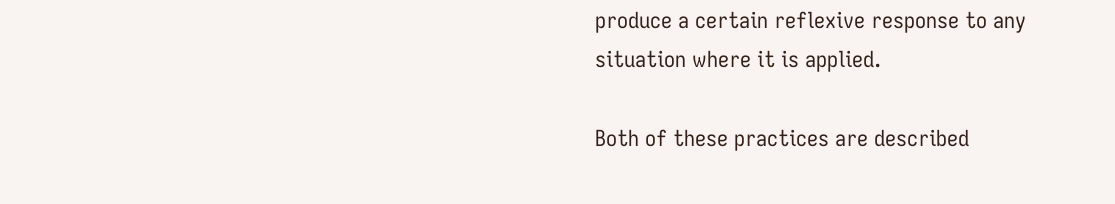produce a certain reflexive response to any situation where it is applied.

Both of these practices are described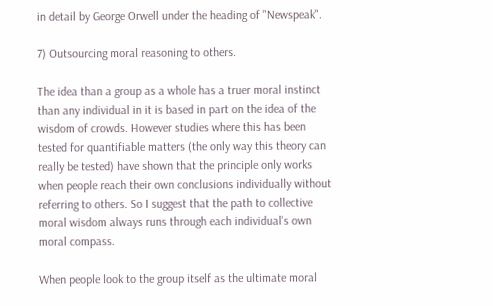in detail by George Orwell under the heading of "Newspeak".

7) Outsourcing moral reasoning to others.

The idea than a group as a whole has a truer moral instinct than any individual in it is based in part on the idea of the wisdom of crowds. However studies where this has been tested for quantifiable matters (the only way this theory can really be tested) have shown that the principle only works when people reach their own conclusions individually without referring to others. So I suggest that the path to collective moral wisdom always runs through each individual's own moral compass.

When people look to the group itself as the ultimate moral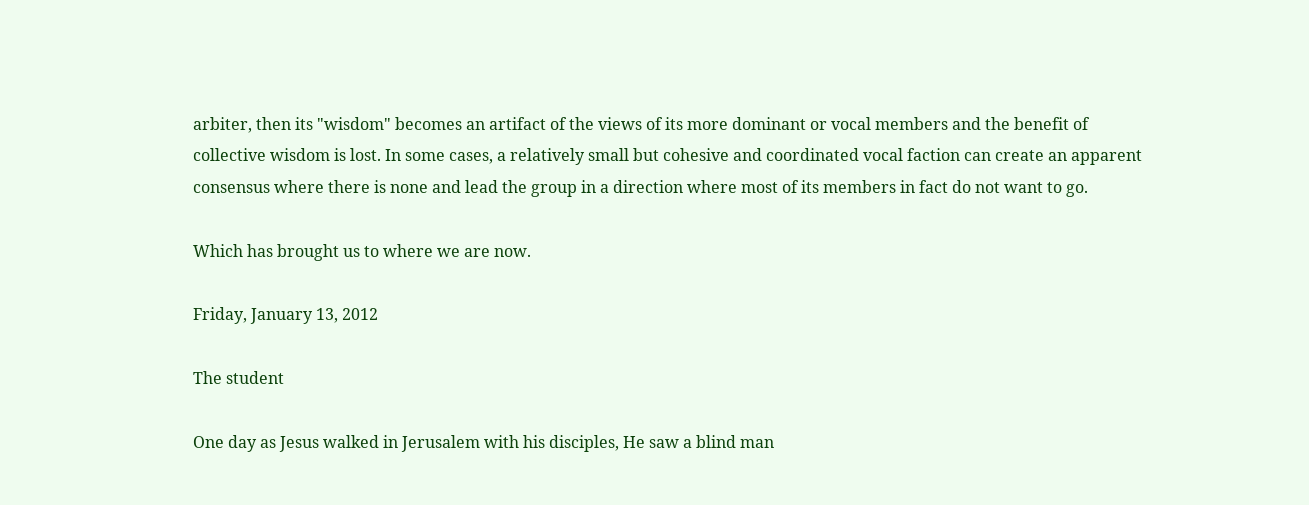arbiter, then its "wisdom" becomes an artifact of the views of its more dominant or vocal members and the benefit of collective wisdom is lost. In some cases, a relatively small but cohesive and coordinated vocal faction can create an apparent consensus where there is none and lead the group in a direction where most of its members in fact do not want to go.

Which has brought us to where we are now.

Friday, January 13, 2012

The student

One day as Jesus walked in Jerusalem with his disciples, He saw a blind man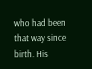who had been that way since birth. His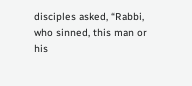disciples asked, “Rabbi, who sinned, this man or his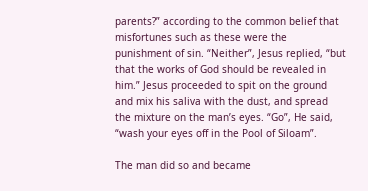parents?” according to the common belief that misfortunes such as these were the punishment of sin. “Neither”, Jesus replied, “but that the works of God should be revealed in him.” Jesus proceeded to spit on the ground and mix his saliva with the dust, and spread the mixture on the man’s eyes. “Go”, He said, “wash your eyes off in the Pool of Siloam”.

The man did so and became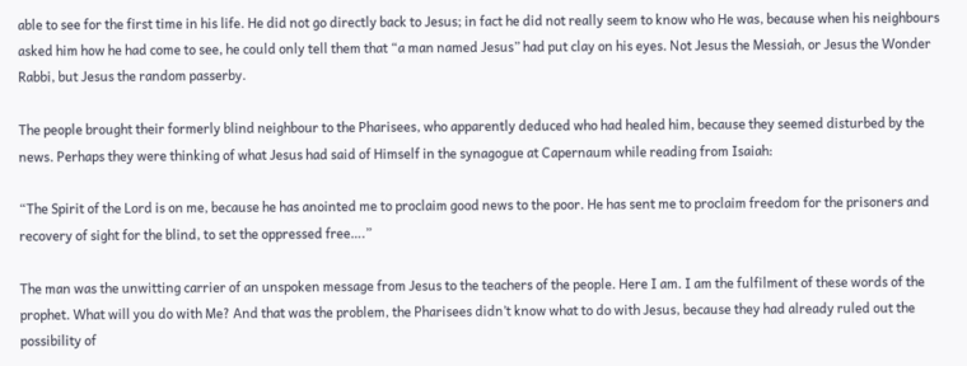able to see for the first time in his life. He did not go directly back to Jesus; in fact he did not really seem to know who He was, because when his neighbours asked him how he had come to see, he could only tell them that “a man named Jesus” had put clay on his eyes. Not Jesus the Messiah, or Jesus the Wonder Rabbi, but Jesus the random passerby.

The people brought their formerly blind neighbour to the Pharisees, who apparently deduced who had healed him, because they seemed disturbed by the news. Perhaps they were thinking of what Jesus had said of Himself in the synagogue at Capernaum while reading from Isaiah:

“The Spirit of the Lord is on me, because he has anointed me to proclaim good news to the poor. He has sent me to proclaim freedom for the prisoners and recovery of sight for the blind, to set the oppressed free….”

The man was the unwitting carrier of an unspoken message from Jesus to the teachers of the people. Here I am. I am the fulfilment of these words of the prophet. What will you do with Me? And that was the problem, the Pharisees didn’t know what to do with Jesus, because they had already ruled out the possibility of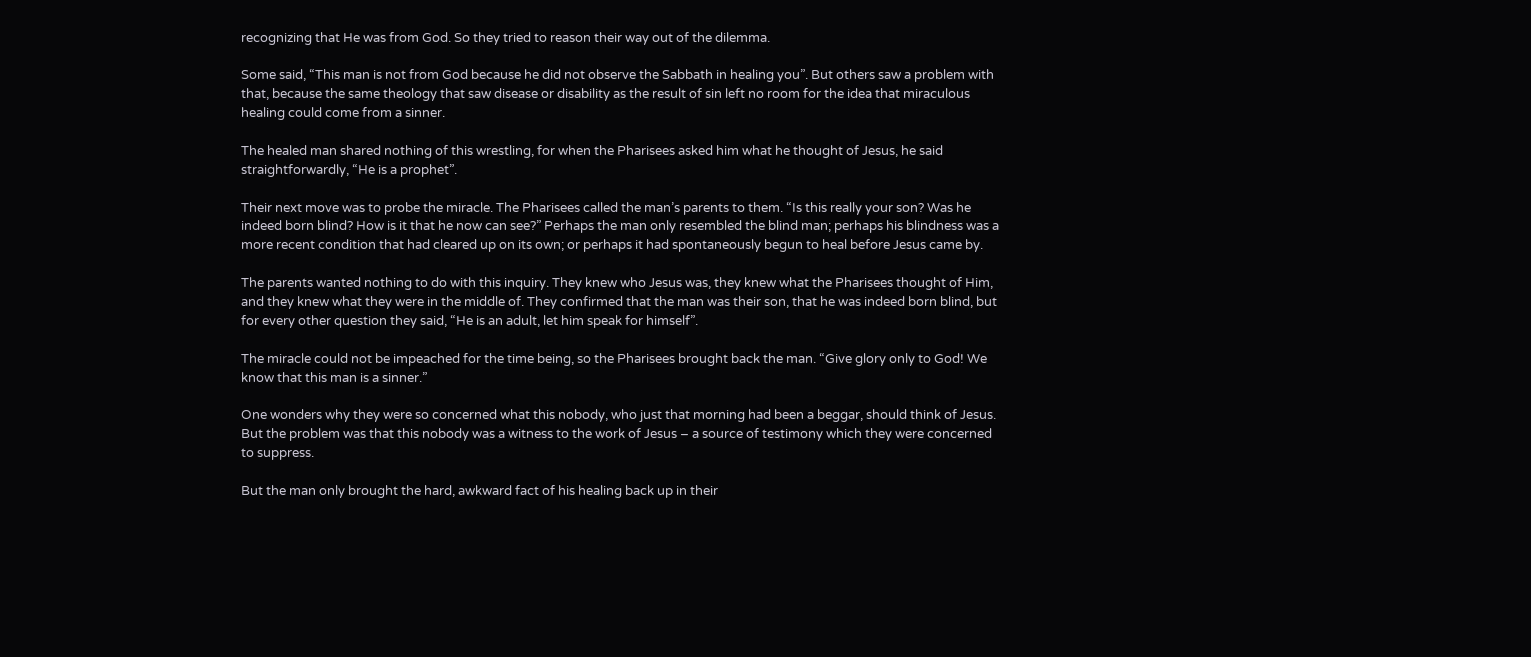recognizing that He was from God. So they tried to reason their way out of the dilemma.

Some said, “This man is not from God because he did not observe the Sabbath in healing you”. But others saw a problem with that, because the same theology that saw disease or disability as the result of sin left no room for the idea that miraculous healing could come from a sinner.

The healed man shared nothing of this wrestling, for when the Pharisees asked him what he thought of Jesus, he said straightforwardly, “He is a prophet”.

Their next move was to probe the miracle. The Pharisees called the man’s parents to them. “Is this really your son? Was he indeed born blind? How is it that he now can see?” Perhaps the man only resembled the blind man; perhaps his blindness was a more recent condition that had cleared up on its own; or perhaps it had spontaneously begun to heal before Jesus came by.

The parents wanted nothing to do with this inquiry. They knew who Jesus was, they knew what the Pharisees thought of Him, and they knew what they were in the middle of. They confirmed that the man was their son, that he was indeed born blind, but for every other question they said, “He is an adult, let him speak for himself”.

The miracle could not be impeached for the time being, so the Pharisees brought back the man. “Give glory only to God! We know that this man is a sinner.”

One wonders why they were so concerned what this nobody, who just that morning had been a beggar, should think of Jesus. But the problem was that this nobody was a witness to the work of Jesus – a source of testimony which they were concerned to suppress.

But the man only brought the hard, awkward fact of his healing back up in their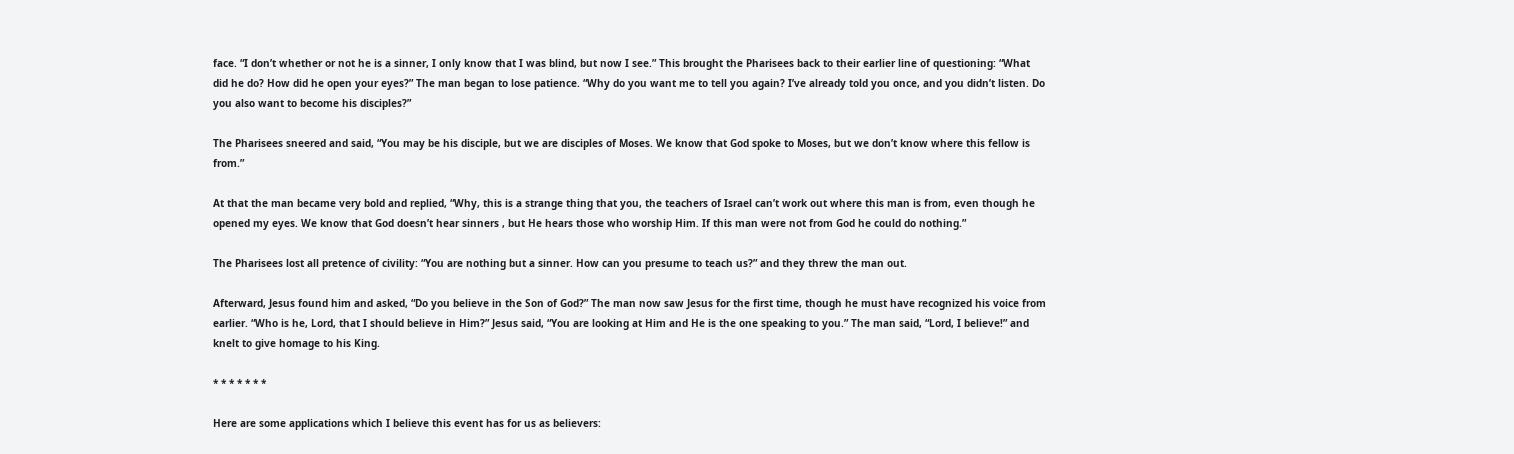face. “I don’t whether or not he is a sinner, I only know that I was blind, but now I see.” This brought the Pharisees back to their earlier line of questioning: “What did he do? How did he open your eyes?” The man began to lose patience. “Why do you want me to tell you again? I’ve already told you once, and you didn’t listen. Do you also want to become his disciples?”

The Pharisees sneered and said, “You may be his disciple, but we are disciples of Moses. We know that God spoke to Moses, but we don’t know where this fellow is from.”

At that the man became very bold and replied, “Why, this is a strange thing that you, the teachers of Israel can’t work out where this man is from, even though he opened my eyes. We know that God doesn’t hear sinners , but He hears those who worship Him. If this man were not from God he could do nothing.”

The Pharisees lost all pretence of civility: “You are nothing but a sinner. How can you presume to teach us?” and they threw the man out.

Afterward, Jesus found him and asked, “Do you believe in the Son of God?” The man now saw Jesus for the first time, though he must have recognized his voice from earlier. “Who is he, Lord, that I should believe in Him?” Jesus said, “You are looking at Him and He is the one speaking to you.” The man said, “Lord, I believe!” and knelt to give homage to his King.

* * * * * * *

Here are some applications which I believe this event has for us as believers: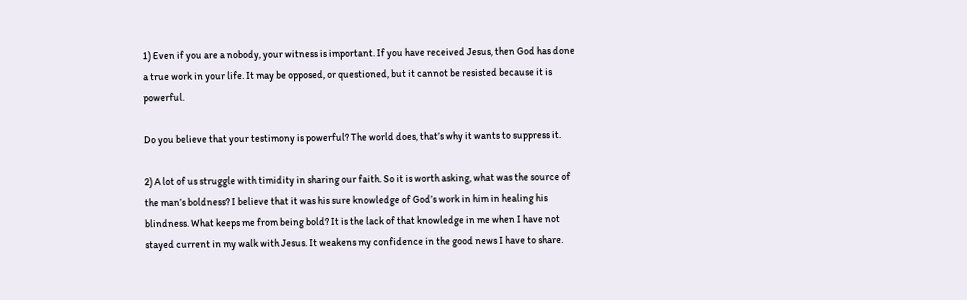1) Even if you are a nobody, your witness is important. If you have received Jesus, then God has done a true work in your life. It may be opposed, or questioned, but it cannot be resisted because it is powerful.

Do you believe that your testimony is powerful? The world does, that’s why it wants to suppress it.

2) A lot of us struggle with timidity in sharing our faith. So it is worth asking, what was the source of the man’s boldness? I believe that it was his sure knowledge of God’s work in him in healing his blindness. What keeps me from being bold? It is the lack of that knowledge in me when I have not stayed current in my walk with Jesus. It weakens my confidence in the good news I have to share.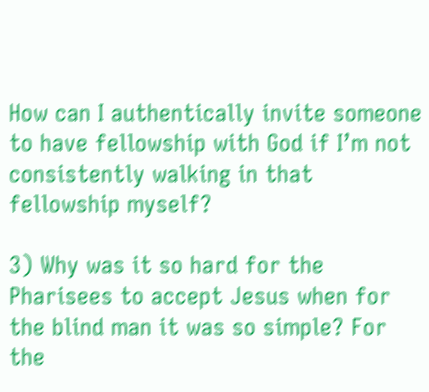How can I authentically invite someone to have fellowship with God if I’m not consistently walking in that fellowship myself?

3) Why was it so hard for the Pharisees to accept Jesus when for the blind man it was so simple? For the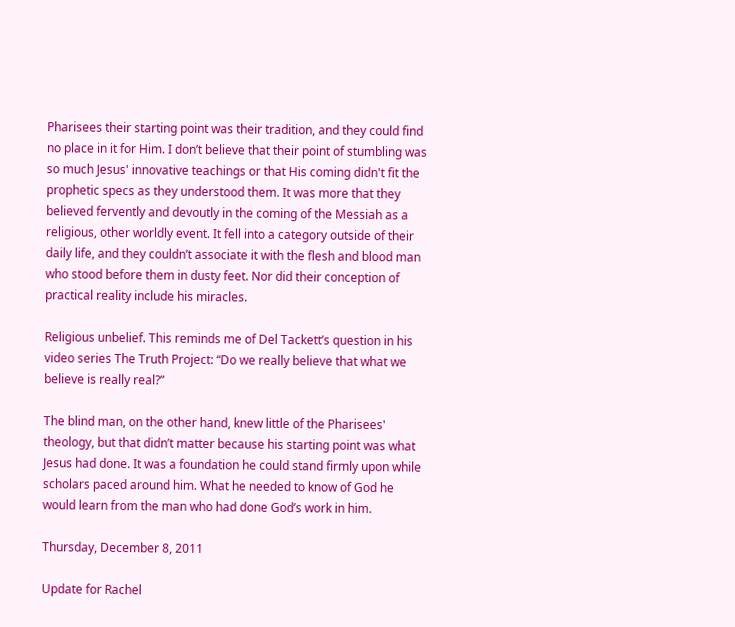Pharisees their starting point was their tradition, and they could find no place in it for Him. I don’t believe that their point of stumbling was so much Jesus' innovative teachings or that His coming didn't fit the prophetic specs as they understood them. It was more that they believed fervently and devoutly in the coming of the Messiah as a religious, other worldly event. It fell into a category outside of their daily life, and they couldn’t associate it with the flesh and blood man who stood before them in dusty feet. Nor did their conception of practical reality include his miracles.

Religious unbelief. This reminds me of Del Tackett’s question in his video series The Truth Project: “Do we really believe that what we believe is really real?”

The blind man, on the other hand, knew little of the Pharisees' theology, but that didn’t matter because his starting point was what Jesus had done. It was a foundation he could stand firmly upon while scholars paced around him. What he needed to know of God he would learn from the man who had done God’s work in him.

Thursday, December 8, 2011

Update for Rachel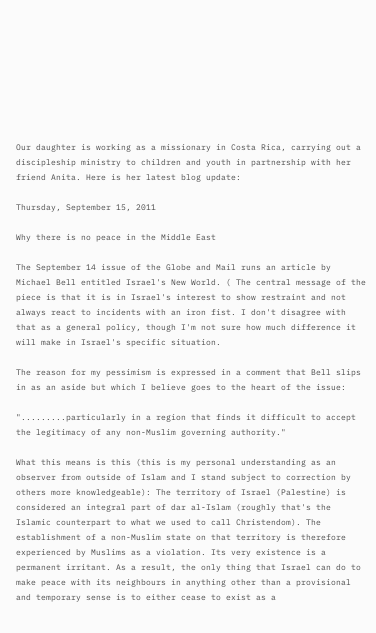Our daughter is working as a missionary in Costa Rica, carrying out a discipleship ministry to children and youth in partnership with her friend Anita. Here is her latest blog update:

Thursday, September 15, 2011

Why there is no peace in the Middle East

The September 14 issue of the Globe and Mail runs an article by Michael Bell entitled Israel's New World. ( The central message of the piece is that it is in Israel's interest to show restraint and not always react to incidents with an iron fist. I don't disagree with that as a general policy, though I'm not sure how much difference it will make in Israel's specific situation.

The reason for my pessimism is expressed in a comment that Bell slips in as an aside but which I believe goes to the heart of the issue:

".........particularly in a region that finds it difficult to accept the legitimacy of any non-Muslim governing authority."

What this means is this (this is my personal understanding as an observer from outside of Islam and I stand subject to correction by others more knowledgeable): The territory of Israel (Palestine) is considered an integral part of dar al-Islam (roughly that's the Islamic counterpart to what we used to call Christendom). The establishment of a non-Muslim state on that territory is therefore experienced by Muslims as a violation. Its very existence is a permanent irritant. As a result, the only thing that Israel can do to make peace with its neighbours in anything other than a provisional and temporary sense is to either cease to exist as a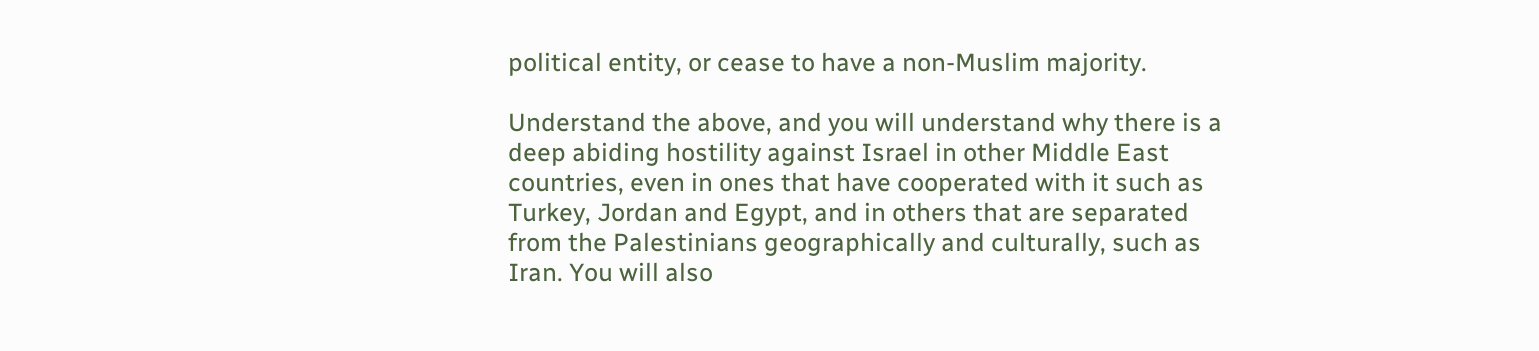political entity, or cease to have a non-Muslim majority.

Understand the above, and you will understand why there is a deep abiding hostility against Israel in other Middle East countries, even in ones that have cooperated with it such as Turkey, Jordan and Egypt, and in others that are separated from the Palestinians geographically and culturally, such as Iran. You will also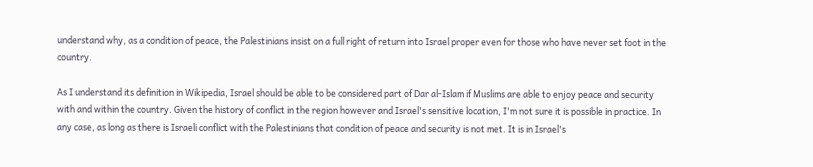understand why, as a condition of peace, the Palestinians insist on a full right of return into Israel proper even for those who have never set foot in the country.

As I understand its definition in Wikipedia, Israel should be able to be considered part of Dar al-Islam if Muslims are able to enjoy peace and security with and within the country. Given the history of conflict in the region however and Israel's sensitive location, I'm not sure it is possible in practice. In any case, as long as there is Israeli conflict with the Palestinians that condition of peace and security is not met. It is in Israel's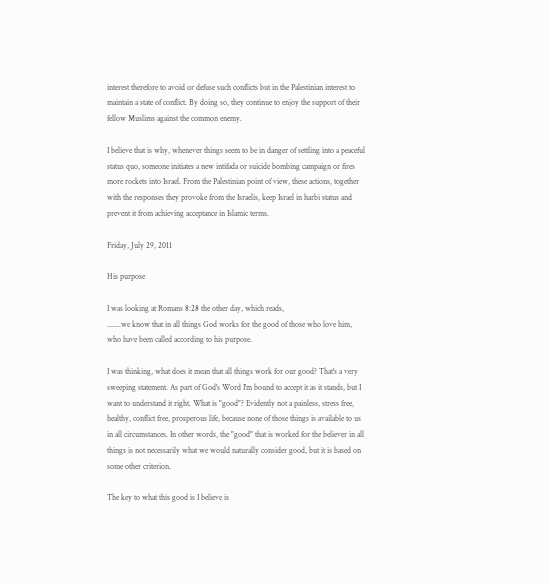interest therefore to avoid or defuse such conflicts but in the Palestinian interest to maintain a state of conflict. By doing so, they continue to enjoy the support of their fellow Muslims against the common enemy.

I believe that is why, whenever things seem to be in danger of settling into a peaceful status quo, someone initiates a new intifada or suicide bombing campaign or fires more rockets into Israel. From the Palestinian point of view, these actions, together with the responses they provoke from the Israelis, keep Israel in harbi status and prevent it from achieving acceptance in Islamic terms.

Friday, July 29, 2011

His purpose

I was looking at Romans 8:28 the other day, which reads,
.......we know that in all things God works for the good of those who love him, who have been called according to his purpose.

I was thinking, what does it mean that all things work for our good? That's a very sweeping statement. As part of God's Word I'm bound to accept it as it stands, but I want to understand it right. What is "good"? Evidently not a painless, stress free, healthy, conflict free, prosperous life, because none of those things is available to us in all circumstances. In other words, the "good" that is worked for the believer in all things is not necessarily what we would naturally consider good, but it is based on some other criterion.

The key to what this good is I believe is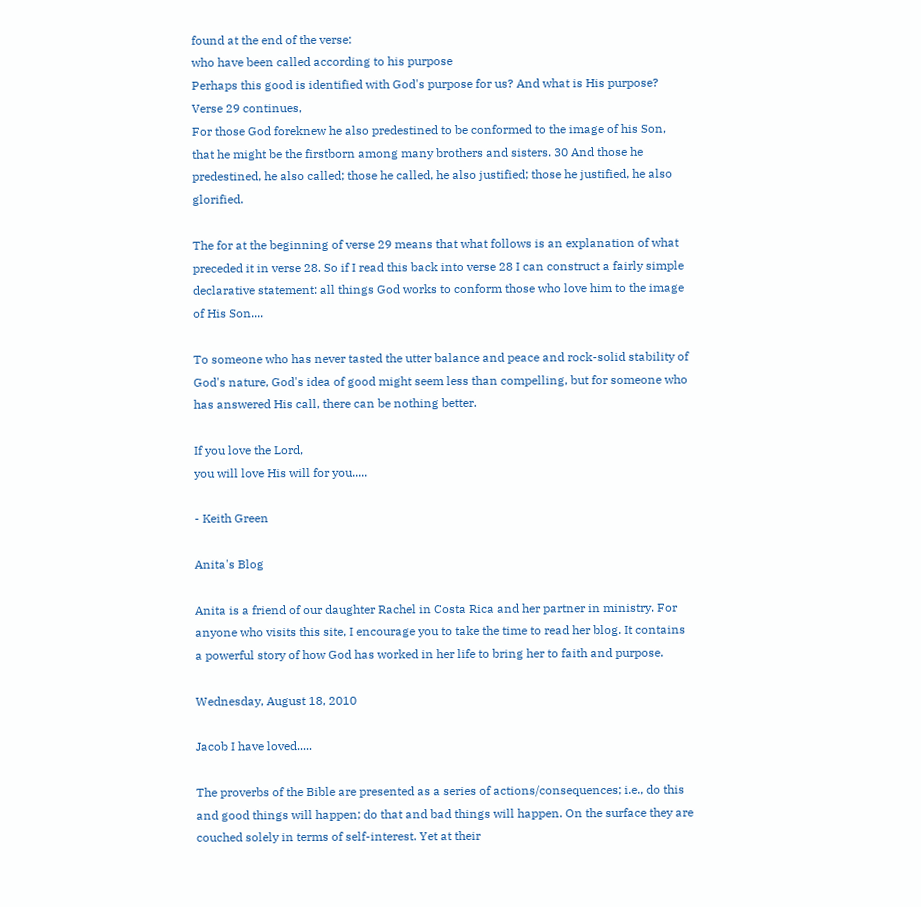found at the end of the verse:
who have been called according to his purpose
Perhaps this good is identified with God's purpose for us? And what is His purpose? Verse 29 continues,
For those God foreknew he also predestined to be conformed to the image of his Son, that he might be the firstborn among many brothers and sisters. 30 And those he predestined, he also called; those he called, he also justified; those he justified, he also glorified.

The for at the beginning of verse 29 means that what follows is an explanation of what preceded it in verse 28. So if I read this back into verse 28 I can construct a fairly simple declarative statement: all things God works to conform those who love him to the image of His Son....

To someone who has never tasted the utter balance and peace and rock-solid stability of God's nature, God's idea of good might seem less than compelling, but for someone who has answered His call, there can be nothing better.

If you love the Lord,
you will love His will for you.....

- Keith Green

Anita's Blog

Anita is a friend of our daughter Rachel in Costa Rica and her partner in ministry. For anyone who visits this site, I encourage you to take the time to read her blog. It contains a powerful story of how God has worked in her life to bring her to faith and purpose.

Wednesday, August 18, 2010

Jacob I have loved.....

The proverbs of the Bible are presented as a series of actions/consequences; i.e., do this and good things will happen; do that and bad things will happen. On the surface they are couched solely in terms of self-interest. Yet at their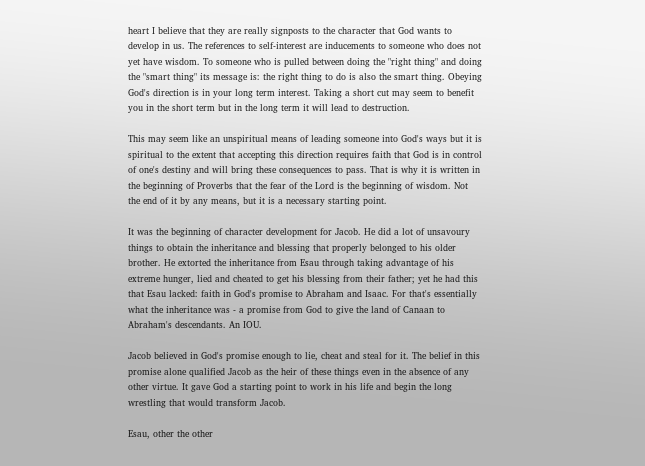heart I believe that they are really signposts to the character that God wants to develop in us. The references to self-interest are inducements to someone who does not yet have wisdom. To someone who is pulled between doing the "right thing" and doing the "smart thing" its message is: the right thing to do is also the smart thing. Obeying God's direction is in your long term interest. Taking a short cut may seem to benefit you in the short term but in the long term it will lead to destruction.

This may seem like an unspiritual means of leading someone into God's ways but it is spiritual to the extent that accepting this direction requires faith that God is in control of one's destiny and will bring these consequences to pass. That is why it is written in the beginning of Proverbs that the fear of the Lord is the beginning of wisdom. Not the end of it by any means, but it is a necessary starting point.

It was the beginning of character development for Jacob. He did a lot of unsavoury things to obtain the inheritance and blessing that properly belonged to his older brother. He extorted the inheritance from Esau through taking advantage of his extreme hunger, lied and cheated to get his blessing from their father; yet he had this that Esau lacked: faith in God's promise to Abraham and Isaac. For that's essentially what the inheritance was - a promise from God to give the land of Canaan to Abraham's descendants. An IOU.

Jacob believed in God's promise enough to lie, cheat and steal for it. The belief in this promise alone qualified Jacob as the heir of these things even in the absence of any other virtue. It gave God a starting point to work in his life and begin the long wrestling that would transform Jacob.

Esau, other the other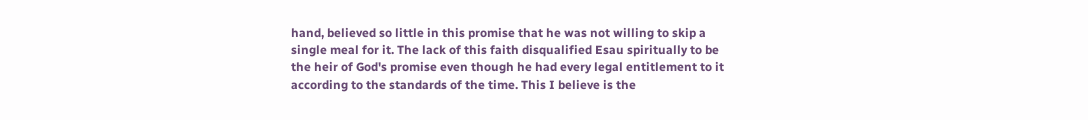hand, believed so little in this promise that he was not willing to skip a single meal for it. The lack of this faith disqualified Esau spiritually to be the heir of God's promise even though he had every legal entitlement to it according to the standards of the time. This I believe is the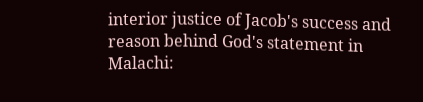interior justice of Jacob's success and reason behind God's statement in Malachi: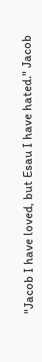"Jacob I have loved, but Esau I have hated." Jacob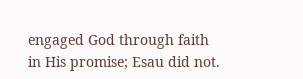engaged God through faith in His promise; Esau did not.